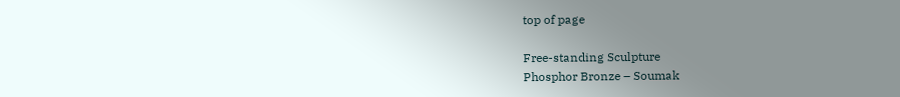top of page

Free-standing Sculpture
Phosphor Bronze – Soumak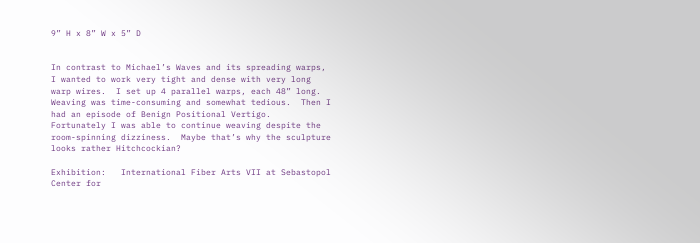9” H x 8” W x 5” D


In contrast to Michael’s Waves and its spreading warps, I wanted to work very tight and dense with very long warp wires.  I set up 4 parallel warps, each 48” long.  Weaving was time-consuming and somewhat tedious.  Then I had an episode of Benign Positional Vertigo.  Fortunately I was able to continue weaving despite the room-spinning dizziness.  Maybe that’s why the sculpture looks rather Hitchcockian?

Exhibition:   International Fiber Arts VII at Sebastopol Center for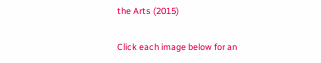the Arts (2015)

Click each image below for an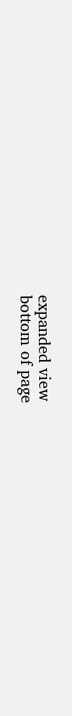expanded view
bottom of page